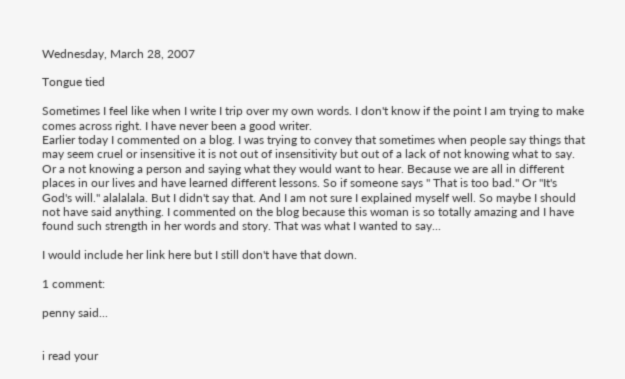Wednesday, March 28, 2007

Tongue tied

Sometimes I feel like when I write I trip over my own words. I don't know if the point I am trying to make comes across right. I have never been a good writer.
Earlier today I commented on a blog. I was trying to convey that sometimes when people say things that may seem cruel or insensitive it is not out of insensitivity but out of a lack of not knowing what to say. Or a not knowing a person and saying what they would want to hear. Because we are all in different places in our lives and have learned different lessons. So if someone says " That is too bad." Or "It's God's will." alalalala. But I didn't say that. And I am not sure I explained myself well. So maybe I should not have said anything. I commented on the blog because this woman is so totally amazing and I have found such strength in her words and story. That was what I wanted to say...

I would include her link here but I still don't have that down.

1 comment:

penny said...


i read your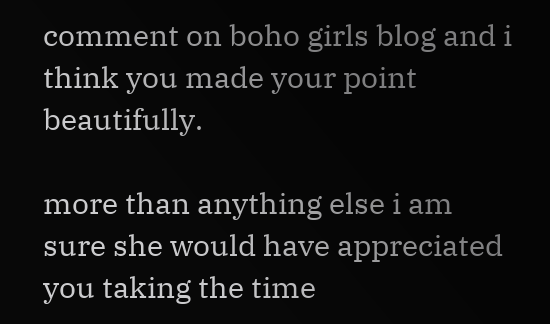comment on boho girls blog and i think you made your point beautifully.

more than anything else i am sure she would have appreciated you taking the time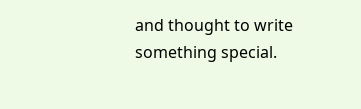and thought to write something special.